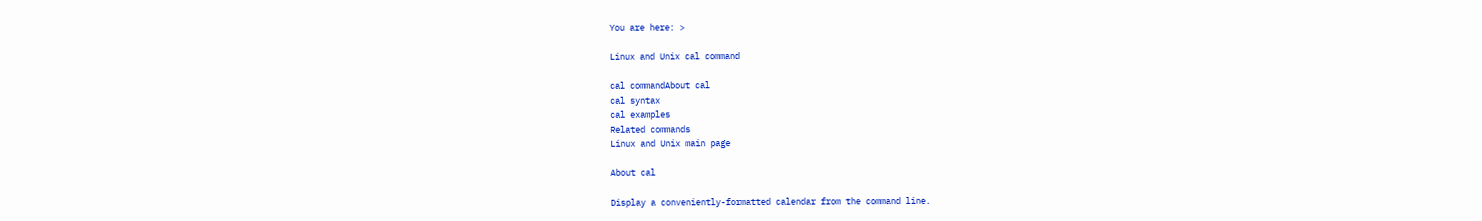You are here: >

Linux and Unix cal command

cal commandAbout cal
cal syntax
cal examples
Related commands
Linux and Unix main page

About cal

Display a conveniently-formatted calendar from the command line.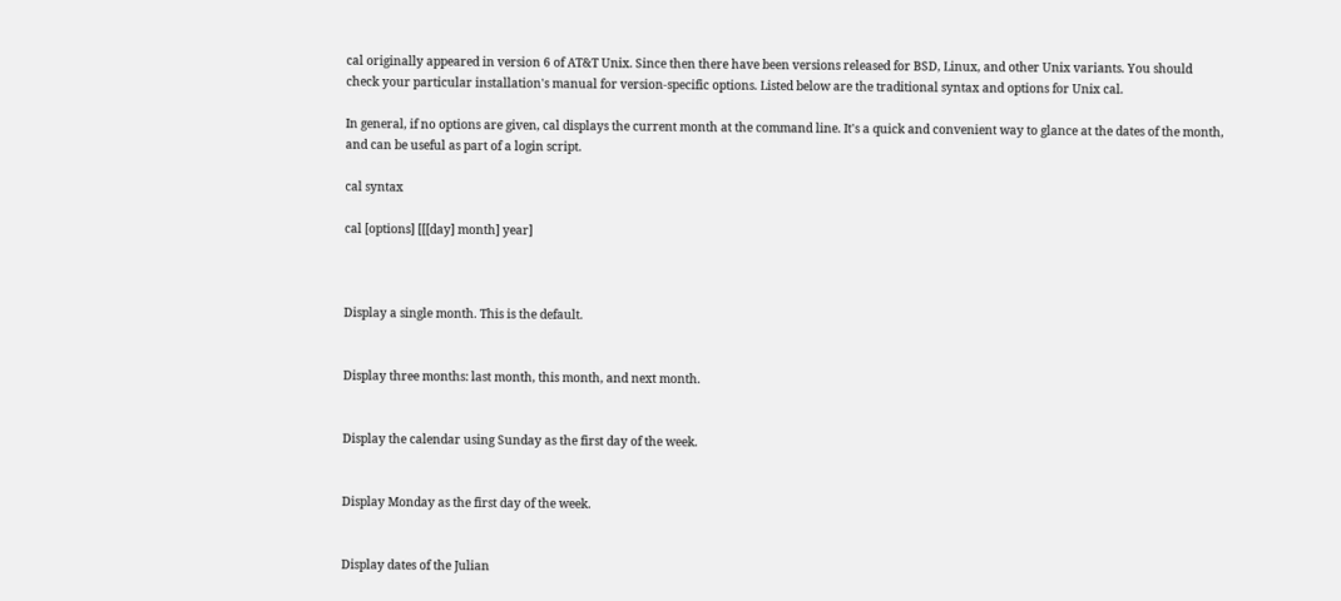cal originally appeared in version 6 of AT&T Unix. Since then there have been versions released for BSD, Linux, and other Unix variants. You should check your particular installation's manual for version-specific options. Listed below are the traditional syntax and options for Unix cal.

In general, if no options are given, cal displays the current month at the command line. It's a quick and convenient way to glance at the dates of the month, and can be useful as part of a login script.

cal syntax

cal [options] [[[day] month] year]



Display a single month. This is the default.


Display three months: last month, this month, and next month.


Display the calendar using Sunday as the first day of the week.


Display Monday as the first day of the week.


Display dates of the Julian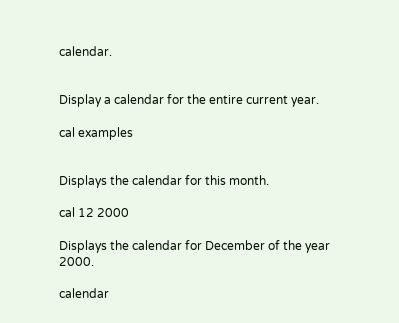calendar.


Display a calendar for the entire current year.

cal examples


Displays the calendar for this month.

cal 12 2000

Displays the calendar for December of the year 2000.

calendar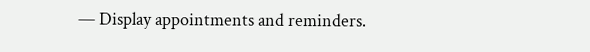— Display appointments and reminders.